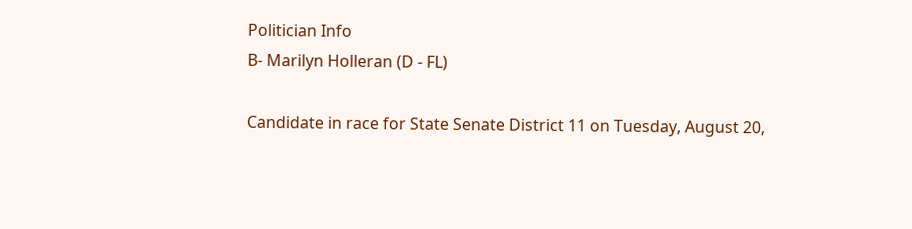Politician Info
B- Marilyn Holleran (D - FL)

Candidate in race for State Senate District 11 on Tuesday, August 20,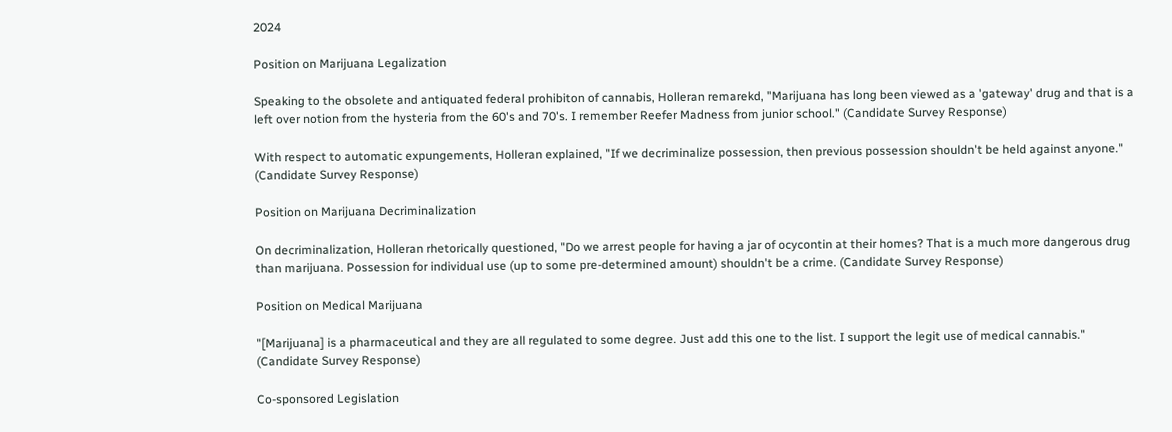2024

Position on Marijuana Legalization

Speaking to the obsolete and antiquated federal prohibiton of cannabis, Holleran remarekd, "Marijuana has long been viewed as a 'gateway' drug and that is a left over notion from the hysteria from the 60's and 70's. I remember Reefer Madness from junior school." (Candidate Survey Response)

With respect to automatic expungements, Holleran explained, "If we decriminalize possession, then previous possession shouldn't be held against anyone." (Candidate Survey Response)

Position on Marijuana Decriminalization

On decriminalization, Holleran rhetorically questioned, "Do we arrest people for having a jar of ocycontin at their homes? That is a much more dangerous drug than marijuana. Possession for individual use (up to some pre-determined amount) shouldn't be a crime. (Candidate Survey Response)

Position on Medical Marijuana

"[Marijuana] is a pharmaceutical and they are all regulated to some degree. Just add this one to the list. I support the legit use of medical cannabis." (Candidate Survey Response)

Co-sponsored Legislation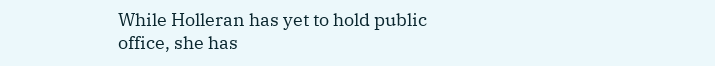While Holleran has yet to hold public office, she has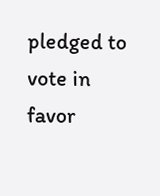pledged to vote in favor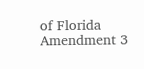of Florida Amendment 3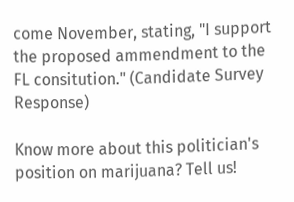come November, stating, "I support the proposed ammendment to the FL consitution." (Candidate Survey Response)

Know more about this politician's position on marijuana? Tell us!